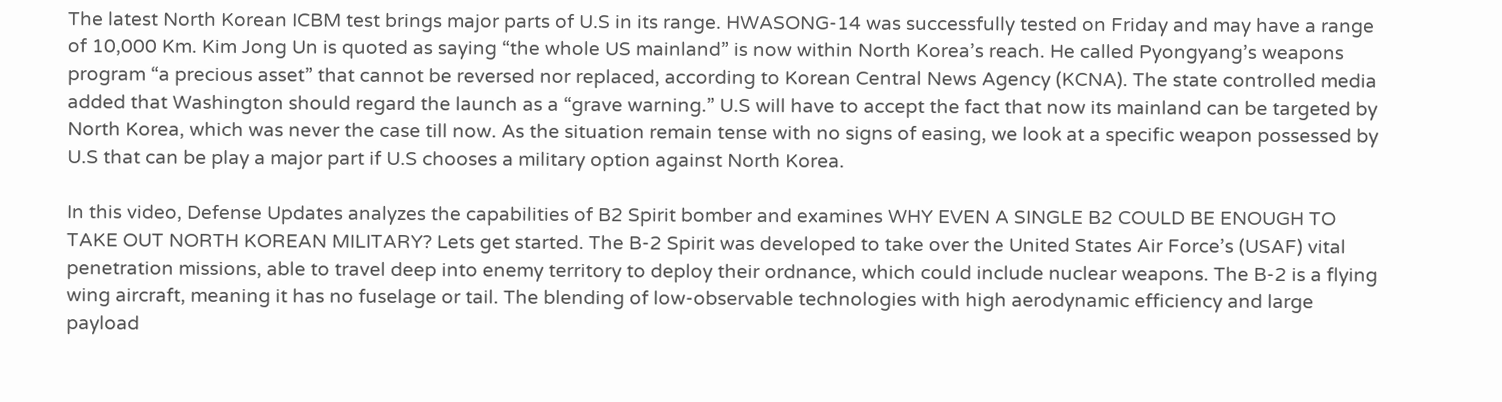The latest North Korean ICBM test brings major parts of U.S in its range. HWASONG-14 was successfully tested on Friday and may have a range of 10,000 Km. Kim Jong Un is quoted as saying “the whole US mainland” is now within North Korea’s reach. He called Pyongyang’s weapons program “a precious asset” that cannot be reversed nor replaced, according to Korean Central News Agency (KCNA). The state controlled media added that Washington should regard the launch as a “grave warning.” U.S will have to accept the fact that now its mainland can be targeted by North Korea, which was never the case till now. As the situation remain tense with no signs of easing, we look at a specific weapon possessed by U.S that can be play a major part if U.S chooses a military option against North Korea.

In this video, Defense Updates analyzes the capabilities of B2 Spirit bomber and examines WHY EVEN A SINGLE B2 COULD BE ENOUGH TO TAKE OUT NORTH KOREAN MILITARY? Lets get started. The B-2 Spirit was developed to take over the United States Air Force’s (USAF) vital penetration missions, able to travel deep into enemy territory to deploy their ordnance, which could include nuclear weapons. The B-2 is a flying wing aircraft, meaning it has no fuselage or tail. The blending of low-observable technologies with high aerodynamic efficiency and large payload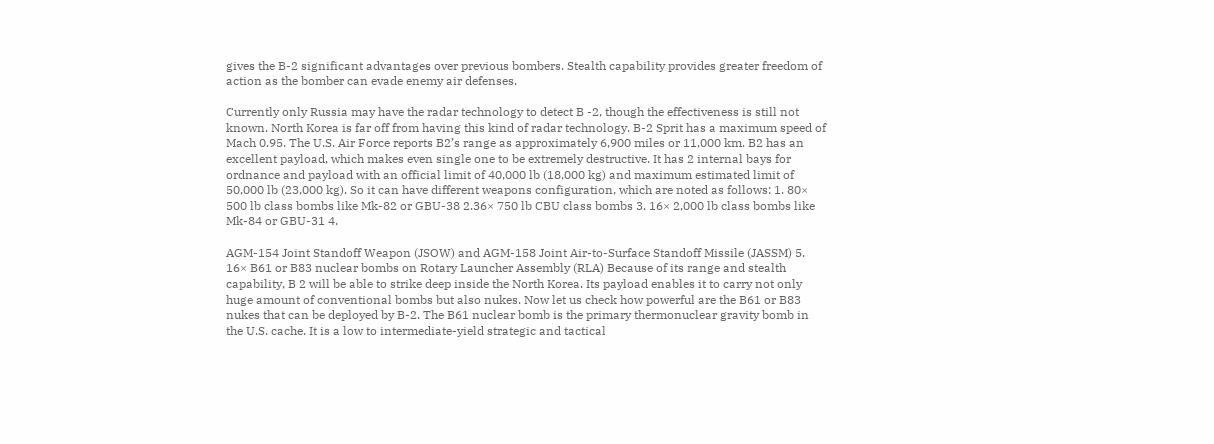gives the B-2 significant advantages over previous bombers. Stealth capability provides greater freedom of action as the bomber can evade enemy air defenses.

Currently only Russia may have the radar technology to detect B -2, though the effectiveness is still not known. North Korea is far off from having this kind of radar technology. B-2 Sprit has a maximum speed of Mach 0.95. The U.S. Air Force reports B2’s range as approximately 6,900 miles or 11,000 km. B2 has an excellent payload, which makes even single one to be extremely destructive. It has 2 internal bays for ordnance and payload with an official limit of 40,000 lb (18,000 kg) and maximum estimated limit of 50,000 lb (23,000 kg). So it can have different weapons configuration, which are noted as follows: 1. 80× 500 lb class bombs like Mk-82 or GBU-38 2.36× 750 lb CBU class bombs 3. 16× 2,000 lb class bombs like Mk-84 or GBU-31 4.

AGM-154 Joint Standoff Weapon (JSOW) and AGM-158 Joint Air-to-Surface Standoff Missile (JASSM) 5. 16× B61 or B83 nuclear bombs on Rotary Launcher Assembly (RLA) Because of its range and stealth capability, B 2 will be able to strike deep inside the North Korea. Its payload enables it to carry not only huge amount of conventional bombs but also nukes. Now let us check how powerful are the B61 or B83 nukes that can be deployed by B-2. The B61 nuclear bomb is the primary thermonuclear gravity bomb in the U.S. cache. It is a low to intermediate-yield strategic and tactical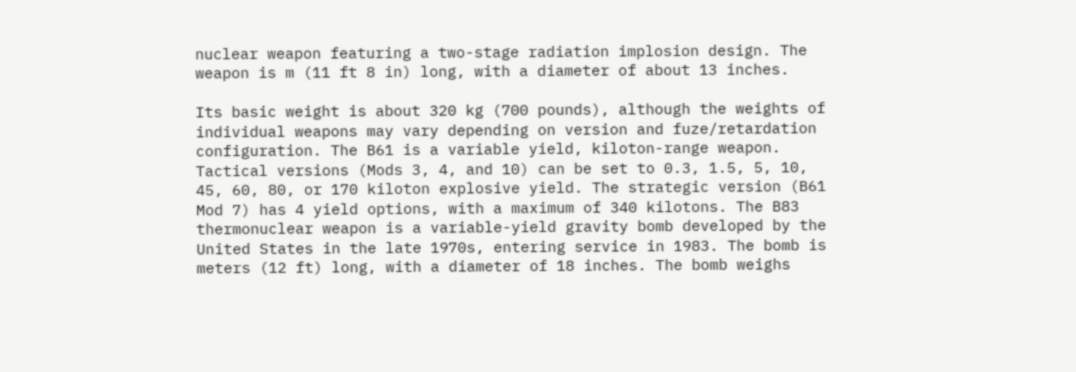nuclear weapon featuring a two-stage radiation implosion design. The weapon is m (11 ft 8 in) long, with a diameter of about 13 inches.

Its basic weight is about 320 kg (700 pounds), although the weights of individual weapons may vary depending on version and fuze/retardation configuration. The B61 is a variable yield, kiloton-range weapon. Tactical versions (Mods 3, 4, and 10) can be set to 0.3, 1.5, 5, 10, 45, 60, 80, or 170 kiloton explosive yield. The strategic version (B61 Mod 7) has 4 yield options, with a maximum of 340 kilotons. The B83 thermonuclear weapon is a variable-yield gravity bomb developed by the United States in the late 1970s, entering service in 1983. The bomb is meters (12 ft) long, with a diameter of 18 inches. The bomb weighs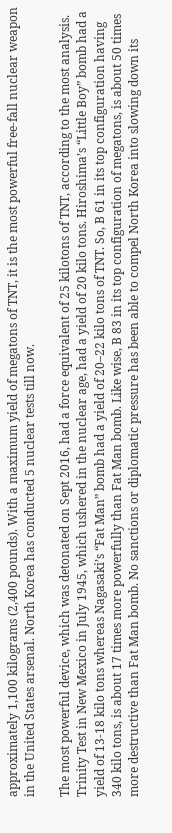approximately 1,100 kilograms (2,400 pounds). With a maximum yield of megatons of TNT, it is the most powerful free-fall nuclear weapon in the United States arsenal. North Korea has conducted 5 nuclear tests till now.

The most powerful device, which was detonated on Sept 2016, had a force equivalent of 25 kilotons of TNT, according to the most analysis. Trinity Test in New Mexico in July 1945, which ushered in the nuclear age, had a yield of 20 kilo tons. Hiroshima’s “Little Boy” bomb had a yield of 13-18 kilo tons whereas Nagasaki’s “Fat Man” bomb had a yield of 20–22 kilo tons of TNT. So, B 61 in its top configuration having 340 kilo tons, is about 17 times more powerfully than Fat Man bomb. Like wise, B 83 in its top configuration of megatons, is about 50 times more destructive than Fat Man bomb. No sanctions or diplomatic pressure has been able to compel North Korea into slowing down its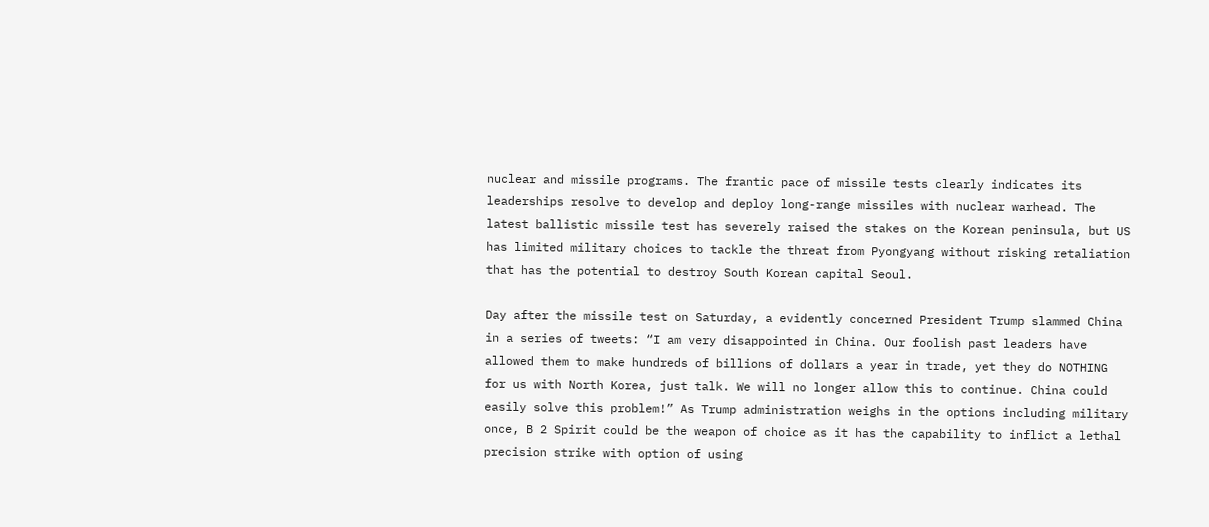nuclear and missile programs. The frantic pace of missile tests clearly indicates its leaderships resolve to develop and deploy long-range missiles with nuclear warhead. The latest ballistic missile test has severely raised the stakes on the Korean peninsula, but US has limited military choices to tackle the threat from Pyongyang without risking retaliation that has the potential to destroy South Korean capital Seoul.

Day after the missile test on Saturday, a evidently concerned President Trump slammed China in a series of tweets: “I am very disappointed in China. Our foolish past leaders have allowed them to make hundreds of billions of dollars a year in trade, yet they do NOTHING for us with North Korea, just talk. We will no longer allow this to continue. China could easily solve this problem!” As Trump administration weighs in the options including military once, B 2 Spirit could be the weapon of choice as it has the capability to inflict a lethal precision strike with option of using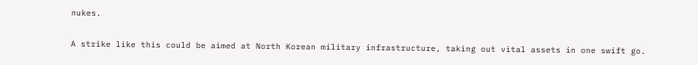nukes.

A strike like this could be aimed at North Korean military infrastructure, taking out vital assets in one swift go.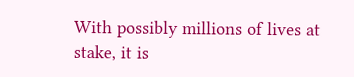With possibly millions of lives at stake, it is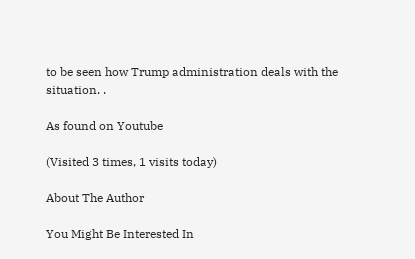to be seen how Trump administration deals with the situation. .

As found on Youtube

(Visited 3 times, 1 visits today)

About The Author

You Might Be Interested In